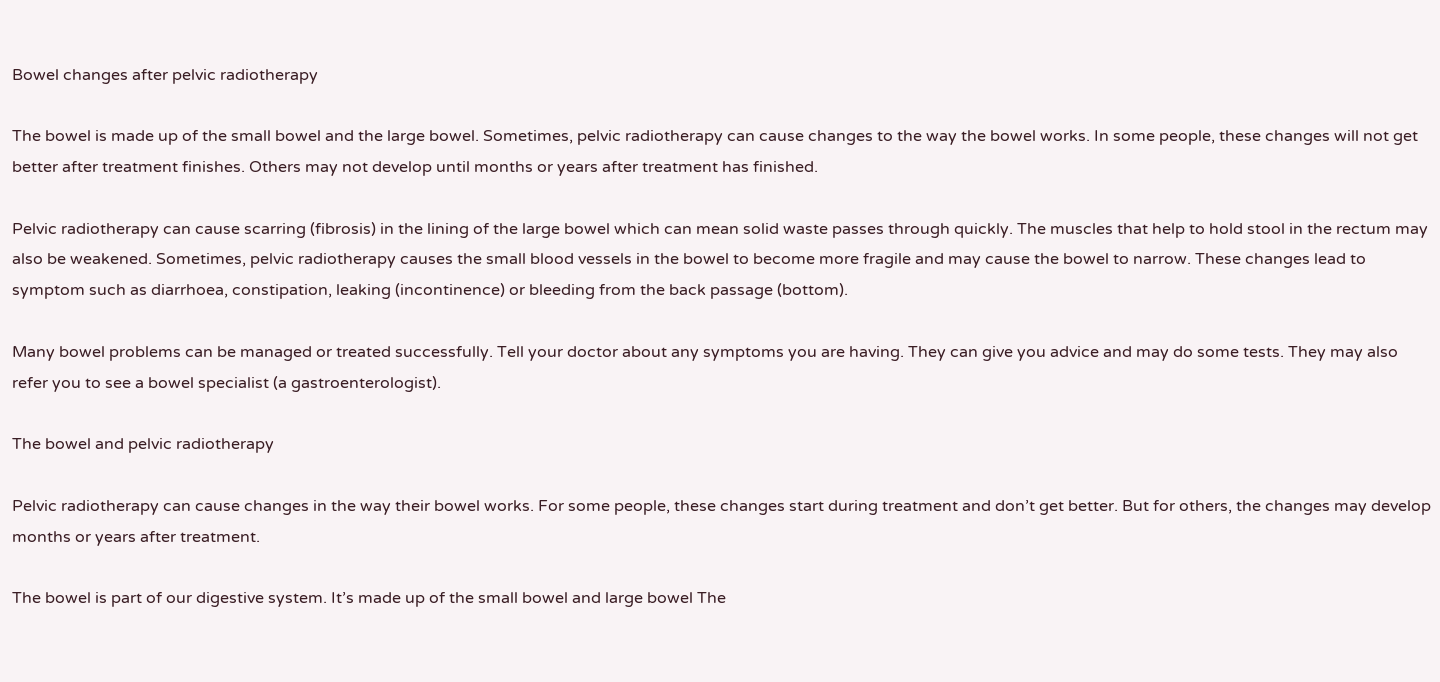Bowel changes after pelvic radiotherapy

The bowel is made up of the small bowel and the large bowel. Sometimes, pelvic radiotherapy can cause changes to the way the bowel works. In some people, these changes will not get better after treatment finishes. Others may not develop until months or years after treatment has finished.

Pelvic radiotherapy can cause scarring (fibrosis) in the lining of the large bowel which can mean solid waste passes through quickly. The muscles that help to hold stool in the rectum may also be weakened. Sometimes, pelvic radiotherapy causes the small blood vessels in the bowel to become more fragile and may cause the bowel to narrow. These changes lead to symptom such as diarrhoea, constipation, leaking (incontinence) or bleeding from the back passage (bottom).

Many bowel problems can be managed or treated successfully. Tell your doctor about any symptoms you are having. They can give you advice and may do some tests. They may also refer you to see a bowel specialist (a gastroenterologist).

The bowel and pelvic radiotherapy

Pelvic radiotherapy can cause changes in the way their bowel works. For some people, these changes start during treatment and don’t get better. But for others, the changes may develop months or years after treatment.

The bowel is part of our digestive system. It’s made up of the small bowel and large bowel The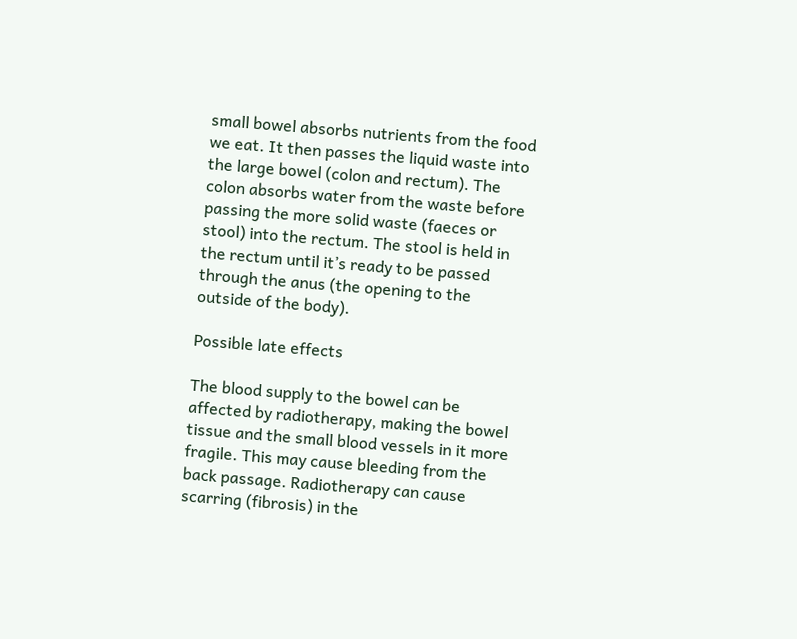small bowel absorbs nutrients from the food we eat. It then passes the liquid waste into the large bowel (colon and rectum). The colon absorbs water from the waste before passing the more solid waste (faeces or stool) into the rectum. The stool is held in the rectum until it’s ready to be passed through the anus (the opening to the outside of the body).

Possible late effects

The blood supply to the bowel can be affected by radiotherapy, making the bowel tissue and the small blood vessels in it more fragile. This may cause bleeding from the back passage. Radiotherapy can cause scarring (fibrosis) in the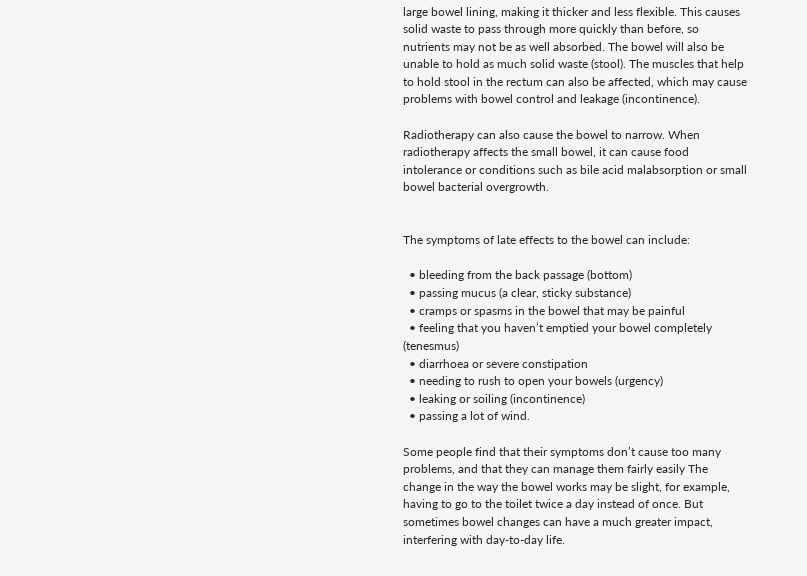large bowel lining, making it thicker and less flexible. This causes solid waste to pass through more quickly than before, so nutrients may not be as well absorbed. The bowel will also be unable to hold as much solid waste (stool). The muscles that help to hold stool in the rectum can also be affected, which may cause problems with bowel control and leakage (incontinence).

Radiotherapy can also cause the bowel to narrow. When radiotherapy affects the small bowel, it can cause food intolerance or conditions such as bile acid malabsorption or small bowel bacterial overgrowth.


The symptoms of late effects to the bowel can include:

  • bleeding from the back passage (bottom)
  • passing mucus (a clear, sticky substance)
  • cramps or spasms in the bowel that may be painful
  • feeling that you haven’t emptied your bowel completely (tenesmus)
  • diarrhoea or severe constipation
  • needing to rush to open your bowels (urgency)
  • leaking or soiling (incontinence)
  • passing a lot of wind.

Some people find that their symptoms don’t cause too many problems, and that they can manage them fairly easily The change in the way the bowel works may be slight, for example, having to go to the toilet twice a day instead of once. But sometimes bowel changes can have a much greater impact, interfering with day-to-day life.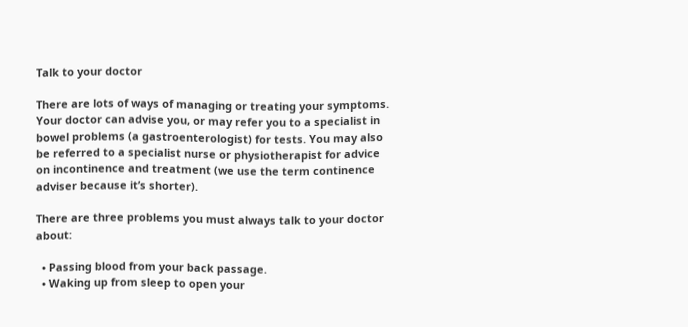Talk to your doctor

There are lots of ways of managing or treating your symptoms. Your doctor can advise you, or may refer you to a specialist in bowel problems (a gastroenterologist) for tests. You may also be referred to a specialist nurse or physiotherapist for advice on incontinence and treatment (we use the term continence adviser because it’s shorter).

There are three problems you must always talk to your doctor about:

  • Passing blood from your back passage.
  • Waking up from sleep to open your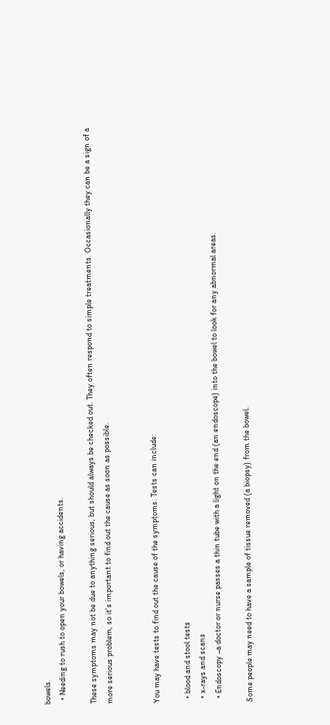bowels.
  • Needing to rush to open your bowels, or having accidents.

These symptoms may not be due to anything serious, but should always be checked out. They often respond to simple treatments. Occasionally they can be a sign of a more serious problem, so it’s important to find out the cause as soon as possible.


You may have tests to find out the cause of the symptoms. Tests can include:

  • blood and stool tests
  • x-rays and scans
  • Endoscopy –a doctor or nurse passes a thin tube with a light on the end (an endoscope) into the bowel to look for any abnormal areas.

Some people may need to have a sample of tissue removed (a biopsy) from the bowel.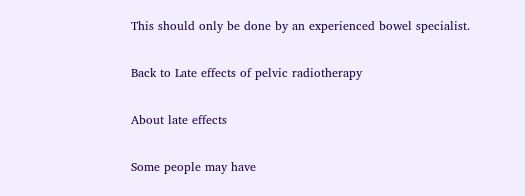This should only be done by an experienced bowel specialist.

Back to Late effects of pelvic radiotherapy

About late effects

Some people may have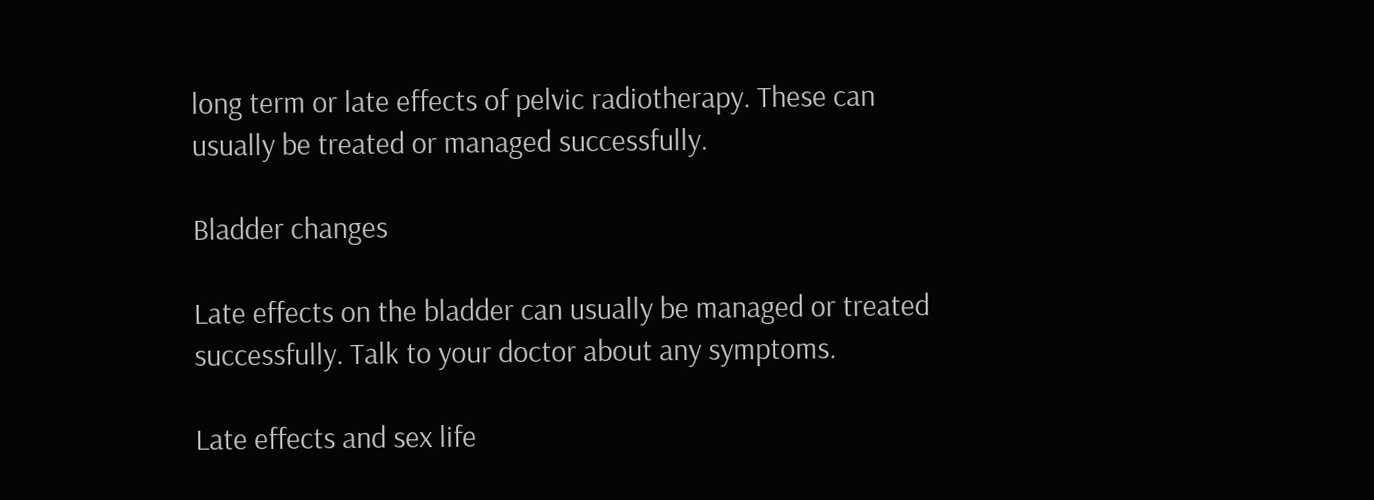long term or late effects of pelvic radiotherapy. These can usually be treated or managed successfully.

Bladder changes

Late effects on the bladder can usually be managed or treated successfully. Talk to your doctor about any symptoms.

Late effects and sex life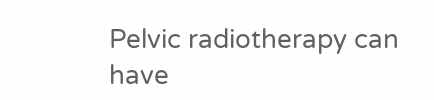Pelvic radiotherapy can have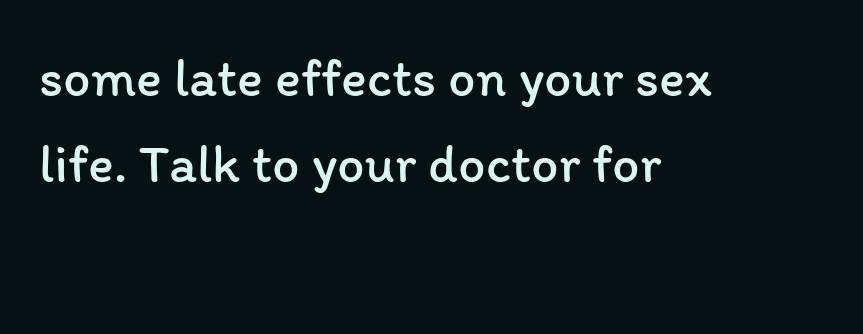some late effects on your sex life. Talk to your doctor for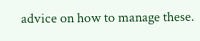advice on how to manage these.